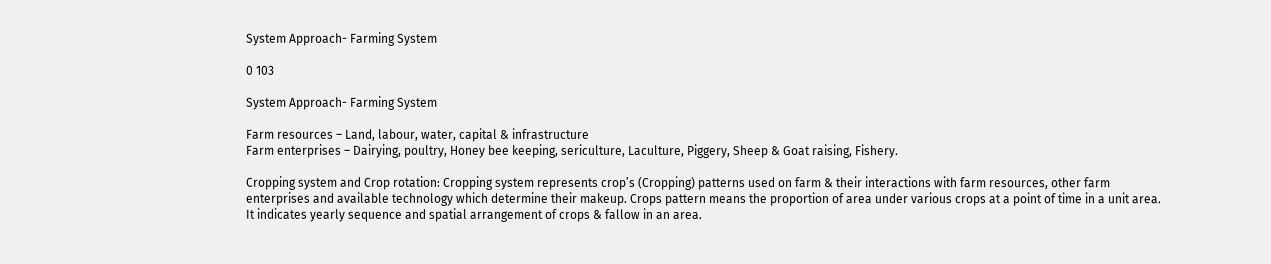System Approach- Farming System

0 103

System Approach- Farming System

Farm resources – Land, labour, water, capital & infrastructure
Farm enterprises – Dairying, poultry, Honey bee keeping, sericulture, Laculture, Piggery, Sheep & Goat raising, Fishery.

Cropping system and Crop rotation: Cropping system represents crop’s (Cropping) patterns used on farm & their interactions with farm resources, other farm enterprises and available technology which determine their makeup. Crops pattern means the proportion of area under various crops at a point of time in a unit area. It indicates yearly sequence and spatial arrangement of crops & fallow in an area.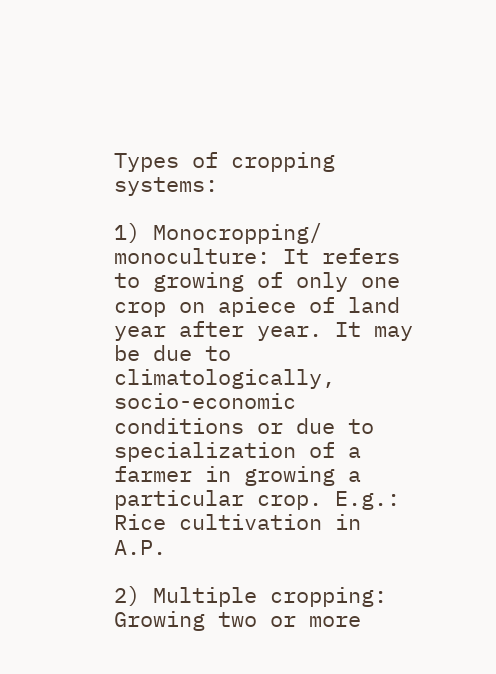Types of cropping systems:

1) Monocropping/ monoculture: It refers to growing of only one crop on apiece of land year after year. It may be due to climatologically, socio-economic conditions or due to specialization of a farmer in growing a particular crop. E.g.: Rice cultivation in A.P.

2) Multiple cropping: Growing two or more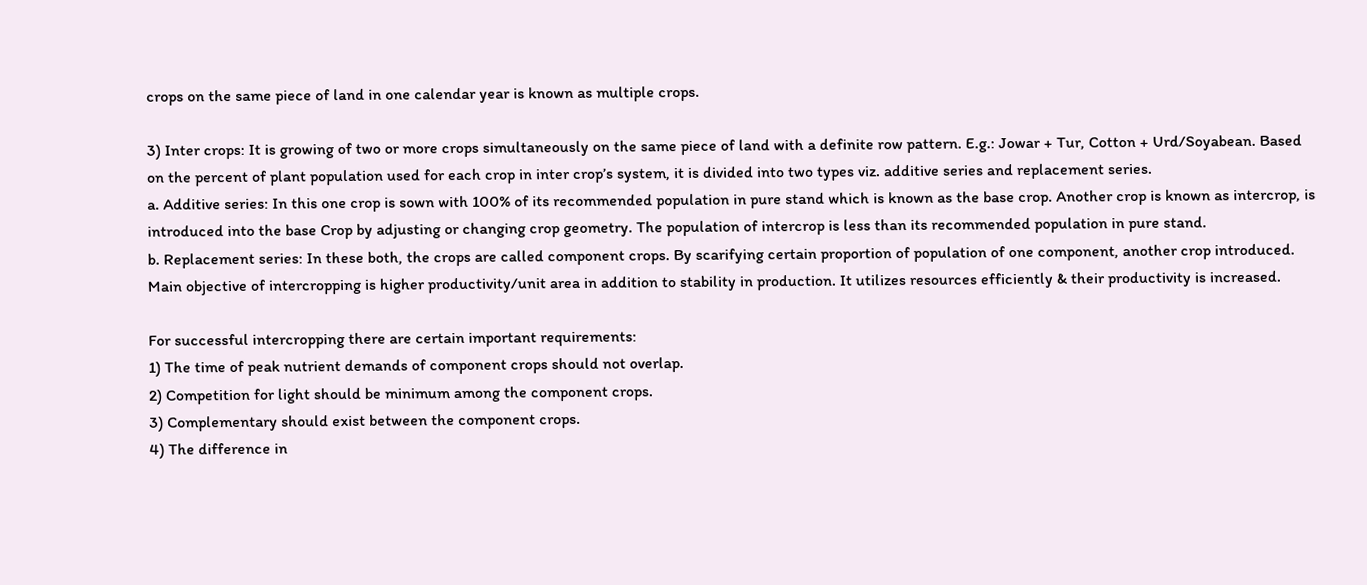crops on the same piece of land in one calendar year is known as multiple crops.

3) Inter crops: It is growing of two or more crops simultaneously on the same piece of land with a definite row pattern. E.g.: Jowar + Tur, Cotton + Urd/Soyabean. Based on the percent of plant population used for each crop in inter crop’s system, it is divided into two types viz. additive series and replacement series.
a. Additive series: In this one crop is sown with 100% of its recommended population in pure stand which is known as the base crop. Another crop is known as intercrop, is introduced into the base Crop by adjusting or changing crop geometry. The population of intercrop is less than its recommended population in pure stand.
b. Replacement series: In these both, the crops are called component crops. By scarifying certain proportion of population of one component, another crop introduced.
Main objective of intercropping is higher productivity/unit area in addition to stability in production. It utilizes resources efficiently & their productivity is increased.

For successful intercropping there are certain important requirements:
1) The time of peak nutrient demands of component crops should not overlap.
2) Competition for light should be minimum among the component crops.
3) Complementary should exist between the component crops.
4) The difference in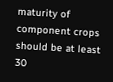maturity of component crops should be at least 30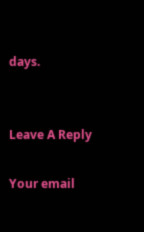days.


Leave A Reply

Your email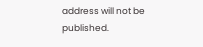address will not be published.